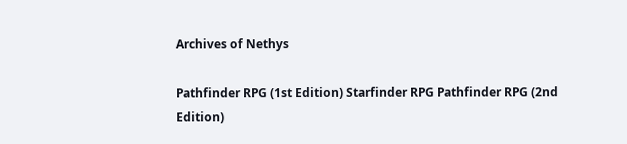Archives of Nethys

Pathfinder RPG (1st Edition) Starfinder RPG Pathfinder RPG (2nd Edition)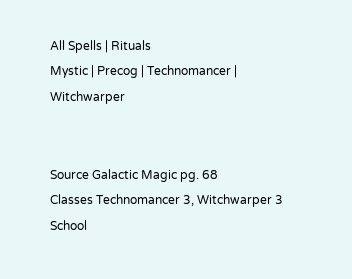All Spells | Rituals
Mystic | Precog | Technomancer | Witchwarper


Source Galactic Magic pg. 68
Classes Technomancer 3, Witchwarper 3
School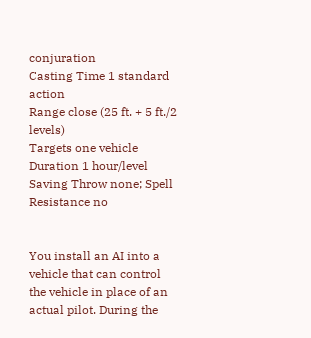conjuration
Casting Time 1 standard action
Range close (25 ft. + 5 ft./2 levels)
Targets one vehicle
Duration 1 hour/level
Saving Throw none; Spell Resistance no


You install an AI into a vehicle that can control the vehicle in place of an actual pilot. During the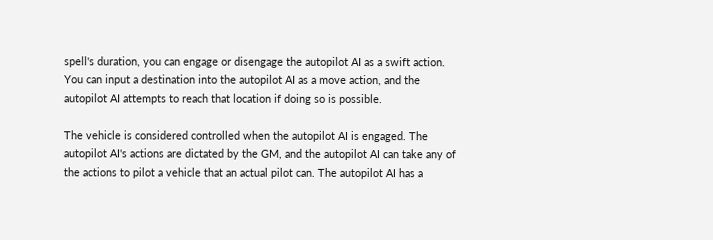spell's duration, you can engage or disengage the autopilot AI as a swift action. You can input a destination into the autopilot AI as a move action, and the autopilot AI attempts to reach that location if doing so is possible.

The vehicle is considered controlled when the autopilot AI is engaged. The autopilot AI's actions are dictated by the GM, and the autopilot AI can take any of the actions to pilot a vehicle that an actual pilot can. The autopilot AI has a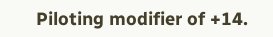Piloting modifier of +14.